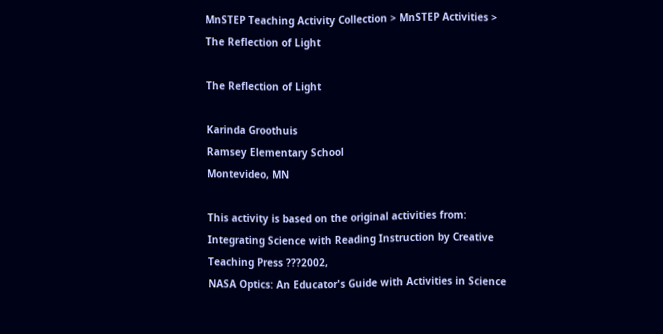MnSTEP Teaching Activity Collection > MnSTEP Activities > The Reflection of Light

The Reflection of Light

Karinda Groothuis
Ramsey Elementary School
Montevideo, MN

This activity is based on the original activities from:
Integrating Science with Reading Instruction by Creative Teaching Press ???2002,
NASA Optics: An Educator's Guide with Activities in Science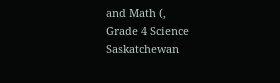and Math (,
Grade 4 Science Saskatchewan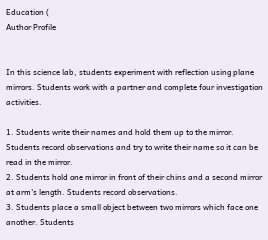Education (
Author Profile


In this science lab, students experiment with reflection using plane mirrors. Students work with a partner and complete four investigation activities.

1. Students write their names and hold them up to the mirror. Students record observations and try to write their name so it can be read in the mirror.
2. Students hold one mirror in front of their chins and a second mirror at arm's length. Students record observations.
3. Students place a small object between two mirrors which face one another. Students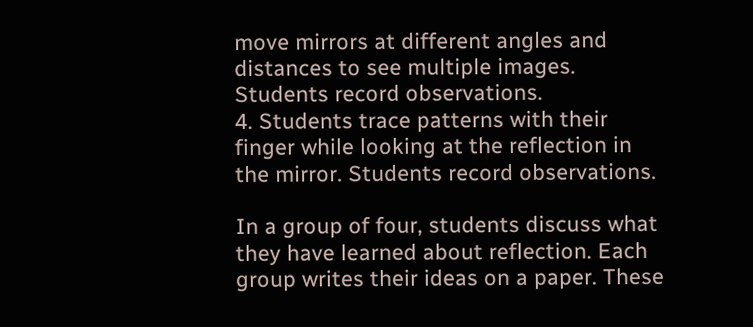move mirrors at different angles and distances to see multiple images. Students record observations.
4. Students trace patterns with their finger while looking at the reflection in the mirror. Students record observations.

In a group of four, students discuss what they have learned about reflection. Each group writes their ideas on a paper. These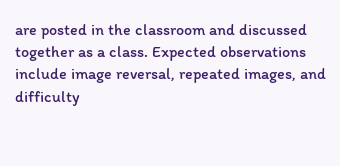are posted in the classroom and discussed together as a class. Expected observations include image reversal, repeated images, and difficulty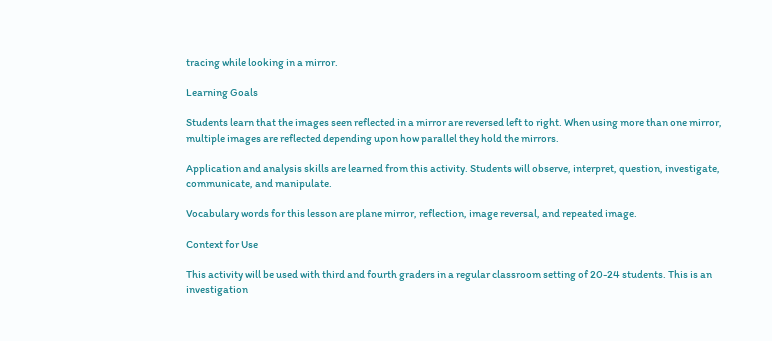tracing while looking in a mirror.

Learning Goals

Students learn that the images seen reflected in a mirror are reversed left to right. When using more than one mirror, multiple images are reflected depending upon how parallel they hold the mirrors.

Application and analysis skills are learned from this activity. Students will observe, interpret, question, investigate, communicate, and manipulate.

Vocabulary words for this lesson are plane mirror, reflection, image reversal, and repeated image.

Context for Use

This activity will be used with third and fourth graders in a regular classroom setting of 20-24 students. This is an investigation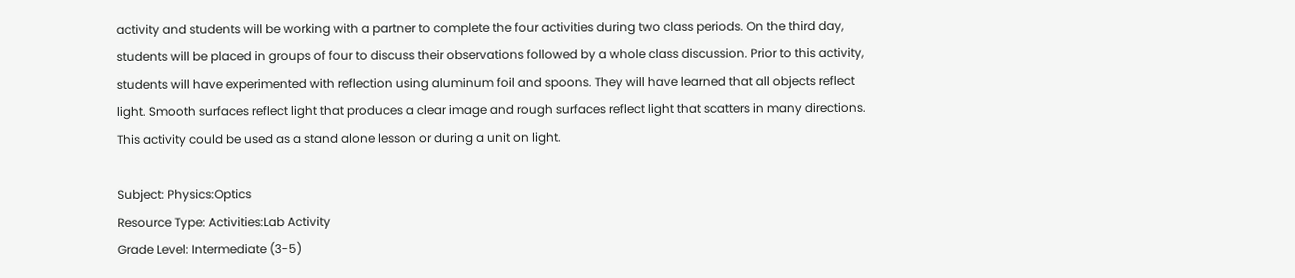activity and students will be working with a partner to complete the four activities during two class periods. On the third day, students will be placed in groups of four to discuss their observations followed by a whole class discussion. Prior to this activity, students will have experimented with reflection using aluminum foil and spoons. They will have learned that all objects reflect light. Smooth surfaces reflect light that produces a clear image and rough surfaces reflect light that scatters in many directions. This activity could be used as a stand alone lesson or during a unit on light.

Subject: Physics:Optics
Resource Type: Activities:Lab Activity
Grade Level: Intermediate (3-5)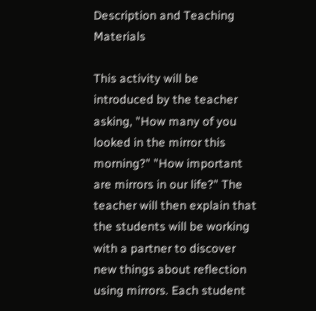Description and Teaching Materials

This activity will be introduced by the teacher asking, "How many of you looked in the mirror this morning?" "How important are mirrors in our life?" The teacher will then explain that the students will be working with a partner to discover new things about reflection using mirrors. Each student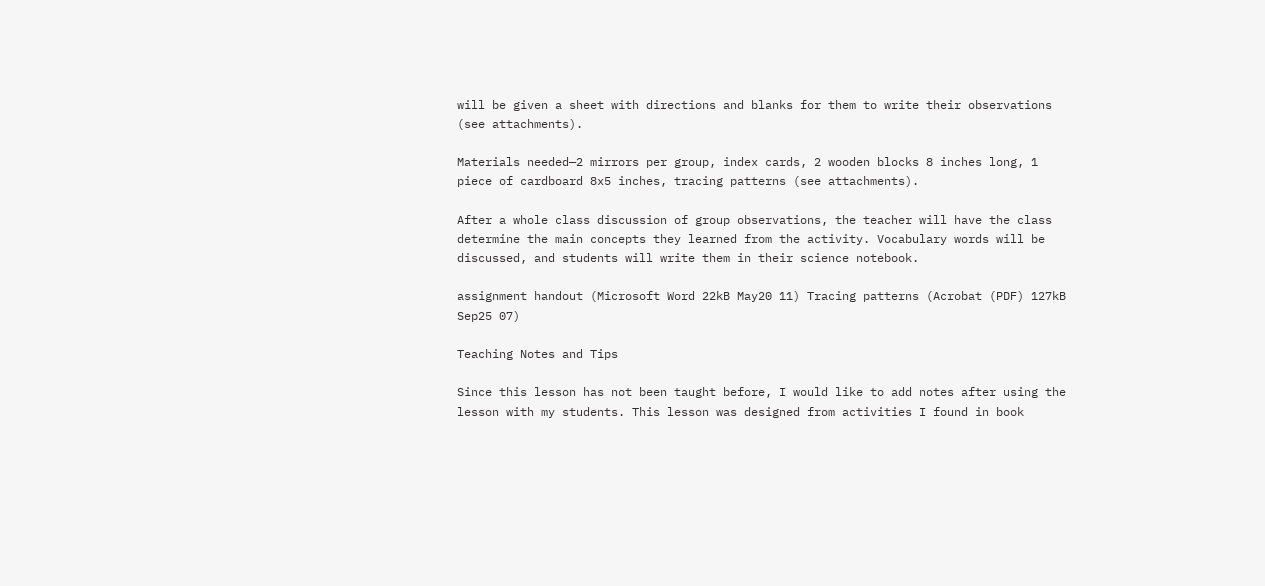will be given a sheet with directions and blanks for them to write their observations (see attachments).

Materials needed—2 mirrors per group, index cards, 2 wooden blocks 8 inches long, 1 piece of cardboard 8x5 inches, tracing patterns (see attachments).

After a whole class discussion of group observations, the teacher will have the class determine the main concepts they learned from the activity. Vocabulary words will be discussed, and students will write them in their science notebook.

assignment handout (Microsoft Word 22kB May20 11) Tracing patterns (Acrobat (PDF) 127kB Sep25 07)

Teaching Notes and Tips

Since this lesson has not been taught before, I would like to add notes after using the lesson with my students. This lesson was designed from activities I found in book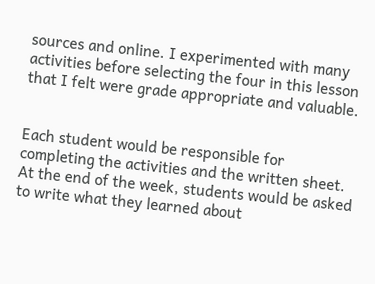sources and online. I experimented with many activities before selecting the four in this lesson that I felt were grade appropriate and valuable.


Each student would be responsible for completing the activities and the written sheet. At the end of the week, students would be asked to write what they learned about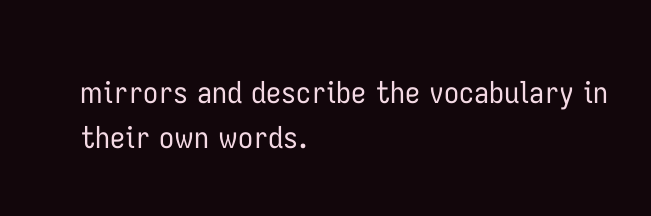mirrors and describe the vocabulary in their own words.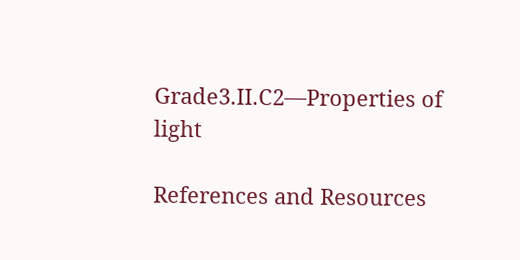Grade3.II.C2—Properties of light

References and Resources